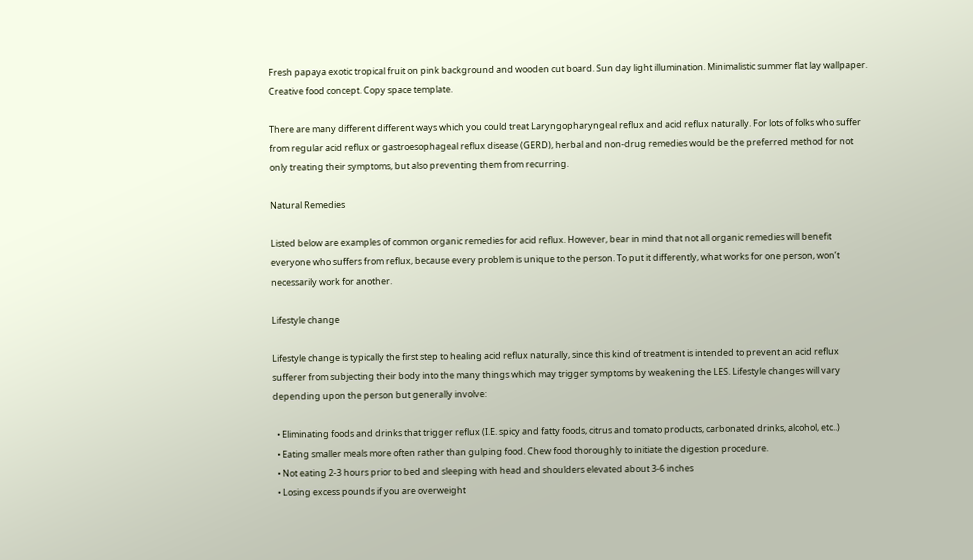Fresh papaya exotic tropical fruit on pink background and wooden cut board. Sun day light illumination. Minimalistic summer flat lay wallpaper. Creative food concept. Copy space template.

There are many different different ways which you could treat Laryngopharyngeal reflux and acid reflux naturally. For lots of folks who suffer from regular acid reflux or gastroesophageal reflux disease (GERD), herbal and non-drug remedies would be the preferred method for not only treating their symptoms, but also preventing them from recurring.

Natural Remedies

Listed below are examples of common organic remedies for acid reflux. However, bear in mind that not all organic remedies will benefit everyone who suffers from reflux, because every problem is unique to the person. To put it differently, what works for one person, won’t necessarily work for another.

Lifestyle change

Lifestyle change is typically the first step to healing acid reflux naturally, since this kind of treatment is intended to prevent an acid reflux sufferer from subjecting their body into the many things which may trigger symptoms by weakening the LES. Lifestyle changes will vary depending upon the person but generally involve:

  • Eliminating foods and drinks that trigger reflux (I.E. spicy and fatty foods, citrus and tomato products, carbonated drinks, alcohol, etc..)
  • Eating smaller meals more often rather than gulping food. Chew food thoroughly to initiate the digestion procedure.
  • Not eating 2-3 hours prior to bed and sleeping with head and shoulders elevated about 3-6 inches
  • Losing excess pounds if you are overweight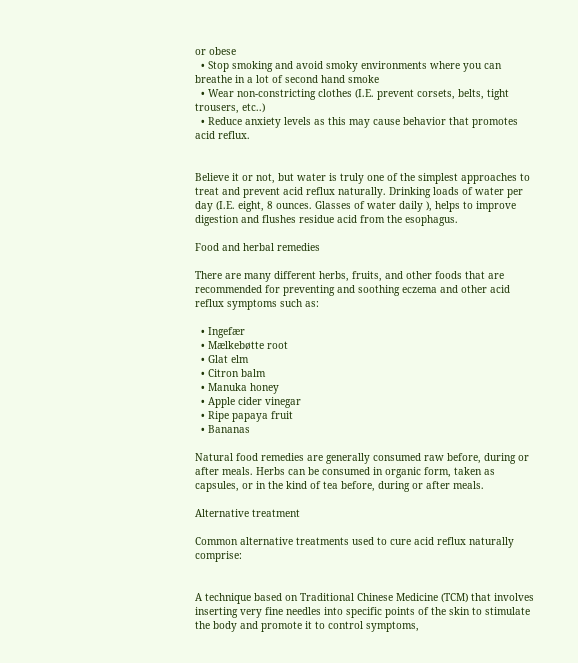or obese
  • Stop smoking and avoid smoky environments where you can breathe in a lot of second hand smoke
  • Wear non-constricting clothes (I.E. prevent corsets, belts, tight trousers, etc..)
  • Reduce anxiety levels as this may cause behavior that promotes acid reflux.


Believe it or not, but water is truly one of the simplest approaches to treat and prevent acid reflux naturally. Drinking loads of water per day (I.E. eight, 8 ounces. Glasses of water daily ), helps to improve digestion and flushes residue acid from the esophagus.

Food and herbal remedies

There are many different herbs, fruits, and other foods that are recommended for preventing and soothing eczema and other acid reflux symptoms such as:

  • Ingefær
  • Mælkebøtte root
  • Glat elm
  • Citron balm
  • Manuka honey
  • Apple cider vinegar
  • Ripe papaya fruit
  • Bananas

Natural food remedies are generally consumed raw before, during or after meals. Herbs can be consumed in organic form, taken as capsules, or in the kind of tea before, during or after meals.

Alternative treatment

Common alternative treatments used to cure acid reflux naturally comprise:


A technique based on Traditional Chinese Medicine (TCM) that involves inserting very fine needles into specific points of the skin to stimulate the body and promote it to control symptoms,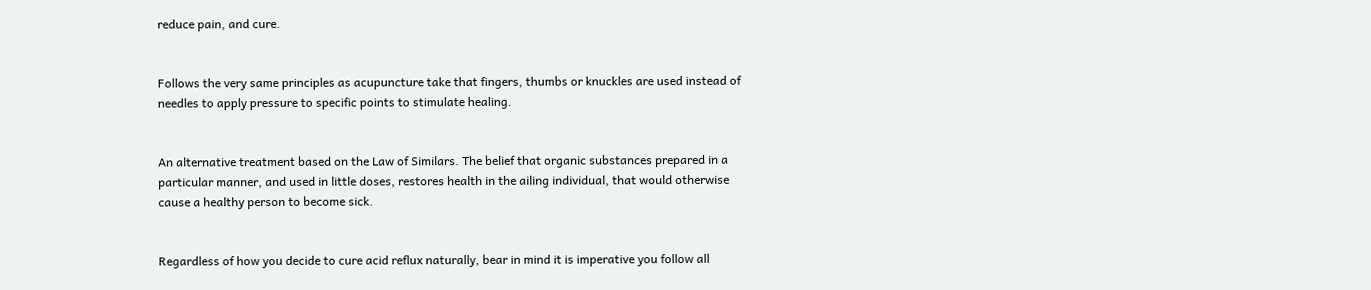reduce pain, and cure.


Follows the very same principles as acupuncture take that fingers, thumbs or knuckles are used instead of needles to apply pressure to specific points to stimulate healing.


An alternative treatment based on the Law of Similars. The belief that organic substances prepared in a particular manner, and used in little doses, restores health in the ailing individual, that would otherwise cause a healthy person to become sick.


Regardless of how you decide to cure acid reflux naturally, bear in mind it is imperative you follow all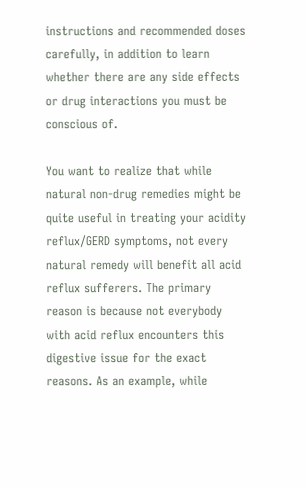instructions and recommended doses carefully, in addition to learn whether there are any side effects or drug interactions you must be conscious of.

You want to realize that while natural non-drug remedies might be quite useful in treating your acidity reflux/GERD symptoms, not every natural remedy will benefit all acid reflux sufferers. The primary reason is because not everybody with acid reflux encounters this digestive issue for the exact reasons. As an example, while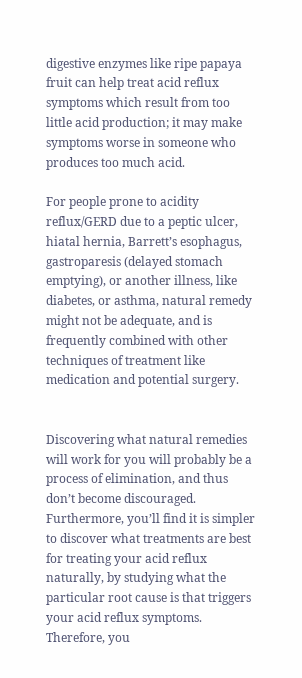digestive enzymes like ripe papaya fruit can help treat acid reflux symptoms which result from too little acid production; it may make symptoms worse in someone who produces too much acid.

For people prone to acidity reflux/GERD due to a peptic ulcer, hiatal hernia, Barrett’s esophagus, gastroparesis (delayed stomach emptying), or another illness, like diabetes, or asthma, natural remedy might not be adequate, and is frequently combined with other techniques of treatment like medication and potential surgery.


Discovering what natural remedies will work for you will probably be a process of elimination, and thus don’t become discouraged. Furthermore, you’ll find it is simpler to discover what treatments are best for treating your acid reflux naturally, by studying what the particular root cause is that triggers your acid reflux symptoms. Therefore, you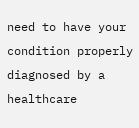need to have your condition properly diagnosed by a healthcare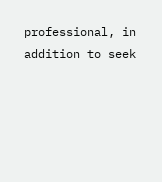professional, in addition to seek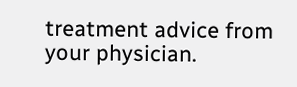treatment advice from your physician.